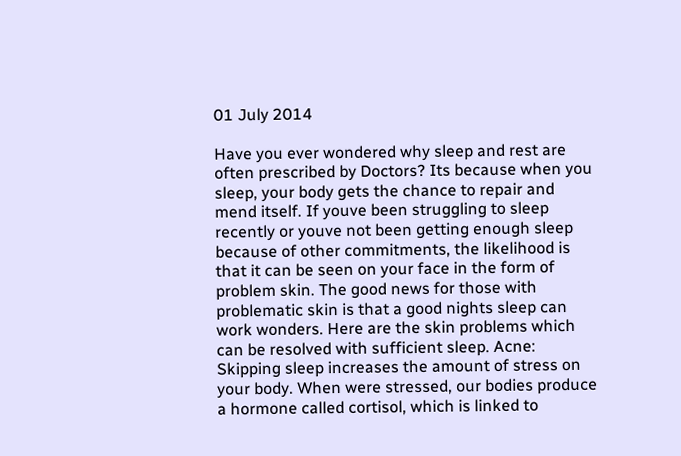01 July 2014

Have you ever wondered why sleep and rest are often prescribed by Doctors? Its because when you sleep, your body gets the chance to repair and mend itself. If youve been struggling to sleep recently or youve not been getting enough sleep because of other commitments, the likelihood is that it can be seen on your face in the form of problem skin. The good news for those with problematic skin is that a good nights sleep can work wonders. Here are the skin problems which can be resolved with sufficient sleep. Acne: Skipping sleep increases the amount of stress on your body. When were stressed, our bodies produce a hormone called cortisol, which is linked to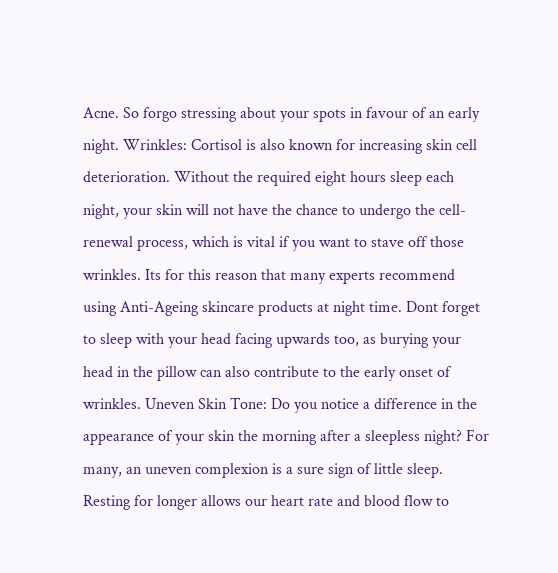Acne. So forgo stressing about your spots in favour of an early night. Wrinkles: Cortisol is also known for increasing skin cell deterioration. Without the required eight hours sleep each night, your skin will not have the chance to undergo the cell-renewal process, which is vital if you want to stave off those wrinkles. Its for this reason that many experts recommend using Anti-Ageing skincare products at night time. Dont forget to sleep with your head facing upwards too, as burying your head in the pillow can also contribute to the early onset of wrinkles. Uneven Skin Tone: Do you notice a difference in the appearance of your skin the morning after a sleepless night? For many, an uneven complexion is a sure sign of little sleep. Resting for longer allows our heart rate and blood flow to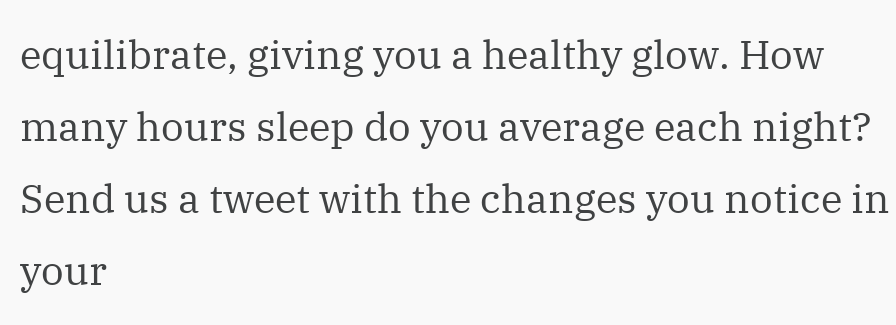equilibrate, giving you a healthy glow. How many hours sleep do you average each night? Send us a tweet with the changes you notice in your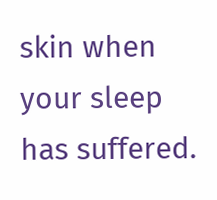skin when your sleep has suffered.